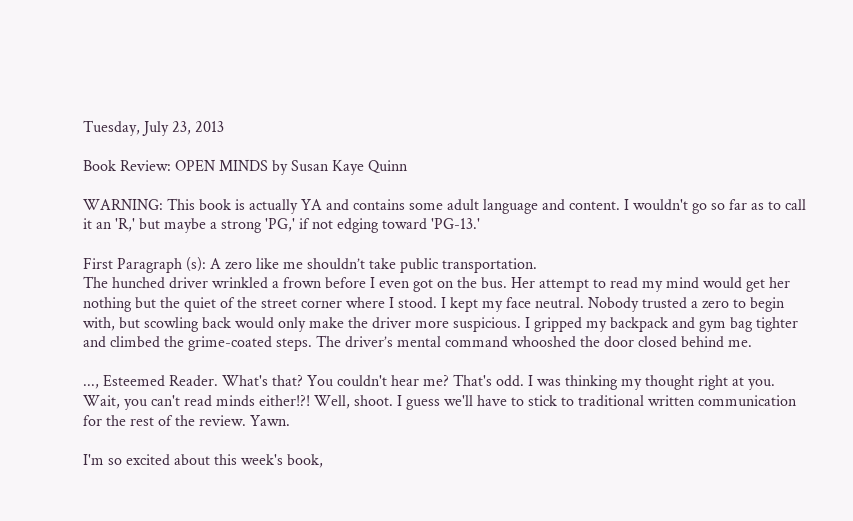Tuesday, July 23, 2013

Book Review: OPEN MINDS by Susan Kaye Quinn

WARNING: This book is actually YA and contains some adult language and content. I wouldn't go so far as to call it an 'R,' but maybe a strong 'PG,' if not edging toward 'PG-13.'

First Paragraph (s): A zero like me shouldn’t take public transportation.
The hunched driver wrinkled a frown before I even got on the bus. Her attempt to read my mind would get her nothing but the quiet of the street corner where I stood. I kept my face neutral. Nobody trusted a zero to begin with, but scowling back would only make the driver more suspicious. I gripped my backpack and gym bag tighter and climbed the grime-coated steps. The driver’s mental command whooshed the door closed behind me.

..., Esteemed Reader. What's that? You couldn't hear me? That's odd. I was thinking my thought right at you. Wait, you can't read minds either!?! Well, shoot. I guess we'll have to stick to traditional written communication for the rest of the review. Yawn.

I'm so excited about this week's book,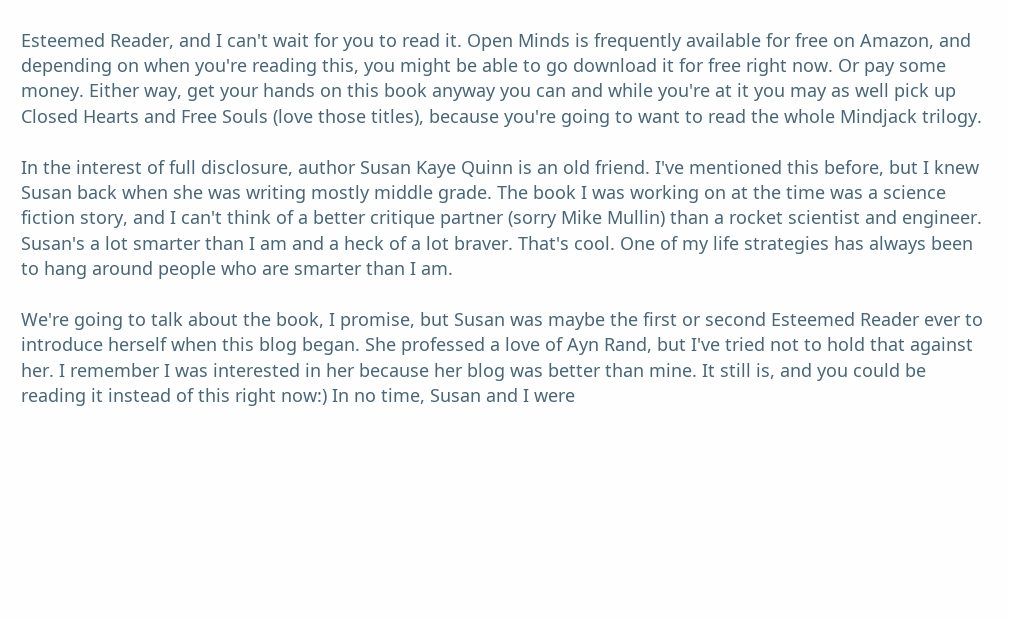Esteemed Reader, and I can't wait for you to read it. Open Minds is frequently available for free on Amazon, and depending on when you're reading this, you might be able to go download it for free right now. Or pay some money. Either way, get your hands on this book anyway you can and while you're at it you may as well pick up Closed Hearts and Free Souls (love those titles), because you're going to want to read the whole Mindjack trilogy.

In the interest of full disclosure, author Susan Kaye Quinn is an old friend. I've mentioned this before, but I knew Susan back when she was writing mostly middle grade. The book I was working on at the time was a science fiction story, and I can't think of a better critique partner (sorry Mike Mullin) than a rocket scientist and engineer. Susan's a lot smarter than I am and a heck of a lot braver. That's cool. One of my life strategies has always been to hang around people who are smarter than I am.

We're going to talk about the book, I promise, but Susan was maybe the first or second Esteemed Reader ever to introduce herself when this blog began. She professed a love of Ayn Rand, but I've tried not to hold that against her. I remember I was interested in her because her blog was better than mine. It still is, and you could be reading it instead of this right now:) In no time, Susan and I were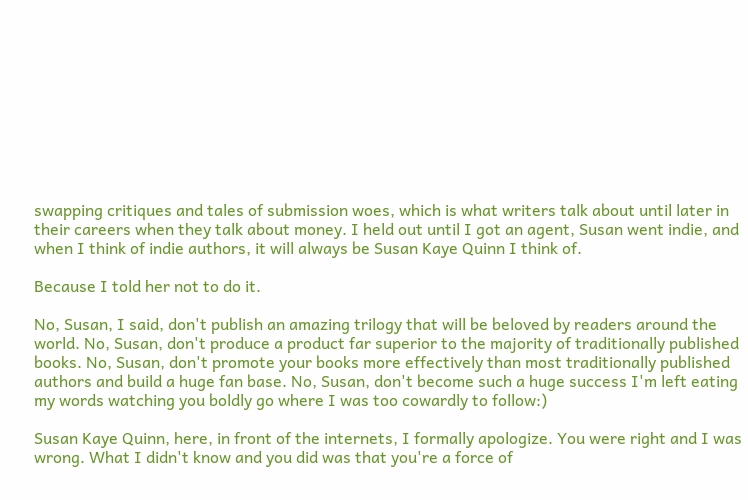swapping critiques and tales of submission woes, which is what writers talk about until later in their careers when they talk about money. I held out until I got an agent, Susan went indie, and when I think of indie authors, it will always be Susan Kaye Quinn I think of.

Because I told her not to do it.

No, Susan, I said, don't publish an amazing trilogy that will be beloved by readers around the world. No, Susan, don't produce a product far superior to the majority of traditionally published books. No, Susan, don't promote your books more effectively than most traditionally published authors and build a huge fan base. No, Susan, don't become such a huge success I'm left eating my words watching you boldly go where I was too cowardly to follow:)

Susan Kaye Quinn, here, in front of the internets, I formally apologize. You were right and I was wrong. What I didn't know and you did was that you're a force of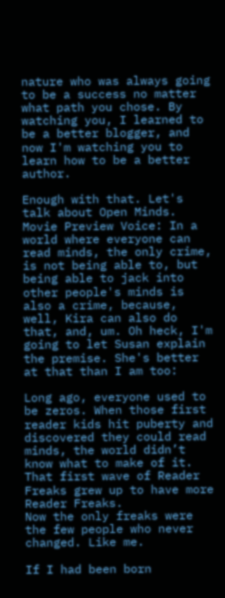nature who was always going to be a success no matter what path you chose. By watching you, I learned to be a better blogger, and now I'm watching you to learn how to be a better author.

Enough with that. Let's talk about Open Minds. Movie Preview Voice: In a world where everyone can read minds, the only crime, is not being able to, but being able to jack into other people's minds is also a crime, because, well, Kira can also do that, and, um. Oh heck, I'm going to let Susan explain the premise. She's better at that than I am too:

Long ago, everyone used to be zeros. When those first reader kids hit puberty and discovered they could read minds, the world didn’t know what to make of it. That first wave of Reader Freaks grew up to have more Reader Freaks.
Now the only freaks were the few people who never changed. Like me.

If I had been born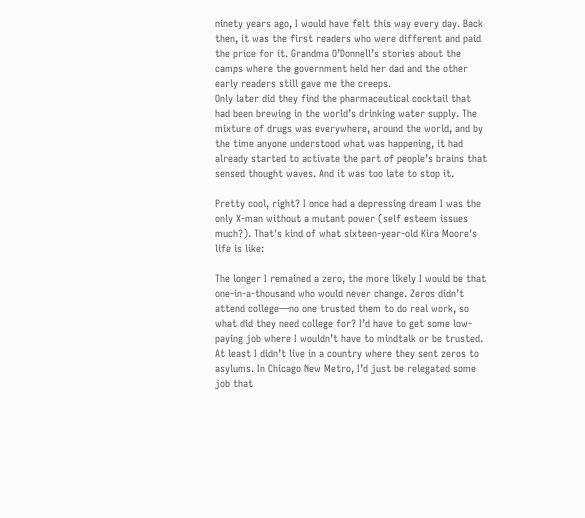ninety years ago, I would have felt this way every day. Back then, it was the first readers who were different and paid the price for it. Grandma O’Donnell’s stories about the camps where the government held her dad and the other early readers still gave me the creeps.
Only later did they find the pharmaceutical cocktail that had been brewing in the world’s drinking water supply. The mixture of drugs was everywhere, around the world, and by the time anyone understood what was happening, it had already started to activate the part of people’s brains that sensed thought waves. And it was too late to stop it.

Pretty cool, right? I once had a depressing dream I was the only X-man without a mutant power (self esteem issues much?). That's kind of what sixteen-year-old Kira Moore's life is like:

The longer I remained a zero, the more likely I would be that one-in-a-thousand who would never change. Zeros didn’t attend college—no one trusted them to do real work, so what did they need college for? I’d have to get some low-paying job where I wouldn’t have to mindtalk or be trusted. At least I didn’t live in a country where they sent zeros to asylums. In Chicago New Metro, I’d just be relegated some job that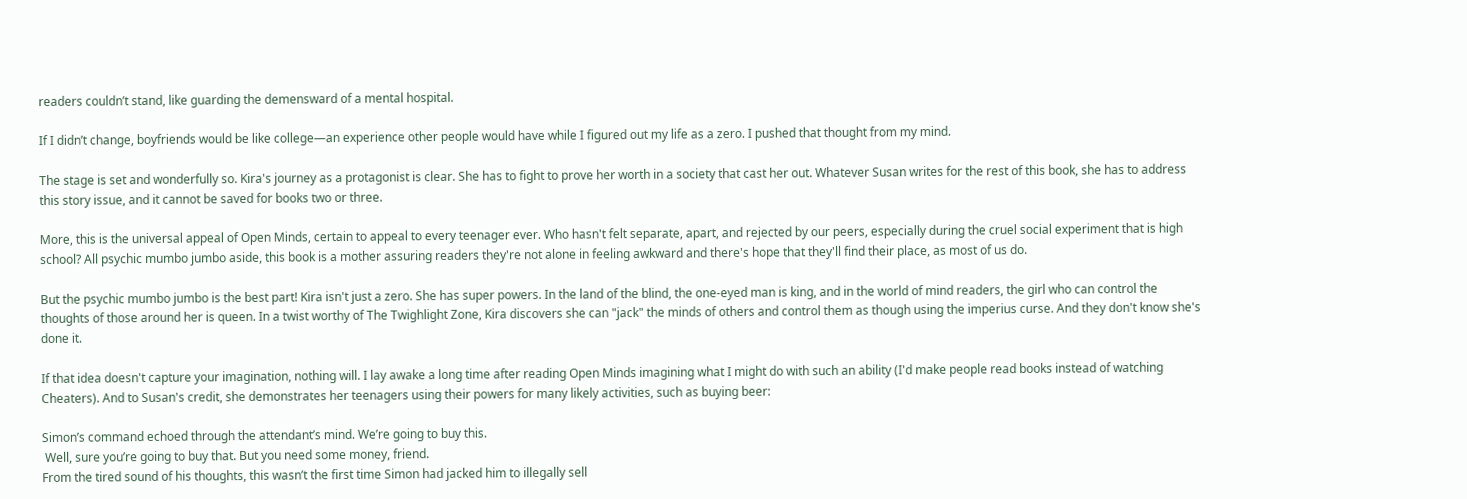readers couldn’t stand, like guarding the demensward of a mental hospital.

If I didn’t change, boyfriends would be like college—an experience other people would have while I figured out my life as a zero. I pushed that thought from my mind.

The stage is set and wonderfully so. Kira's journey as a protagonist is clear. She has to fight to prove her worth in a society that cast her out. Whatever Susan writes for the rest of this book, she has to address this story issue, and it cannot be saved for books two or three.

More, this is the universal appeal of Open Minds, certain to appeal to every teenager ever. Who hasn't felt separate, apart, and rejected by our peers, especially during the cruel social experiment that is high school? All psychic mumbo jumbo aside, this book is a mother assuring readers they're not alone in feeling awkward and there's hope that they'll find their place, as most of us do.

But the psychic mumbo jumbo is the best part! Kira isn't just a zero. She has super powers. In the land of the blind, the one-eyed man is king, and in the world of mind readers, the girl who can control the thoughts of those around her is queen. In a twist worthy of The Twighlight Zone, Kira discovers she can "jack" the minds of others and control them as though using the imperius curse. And they don't know she's done it.

If that idea doesn't capture your imagination, nothing will. I lay awake a long time after reading Open Minds imagining what I might do with such an ability (I'd make people read books instead of watching Cheaters). And to Susan's credit, she demonstrates her teenagers using their powers for many likely activities, such as buying beer:

Simon’s command echoed through the attendant’s mind. We’re going to buy this.
 Well, sure you’re going to buy that. But you need some money, friend.
From the tired sound of his thoughts, this wasn’t the first time Simon had jacked him to illegally sell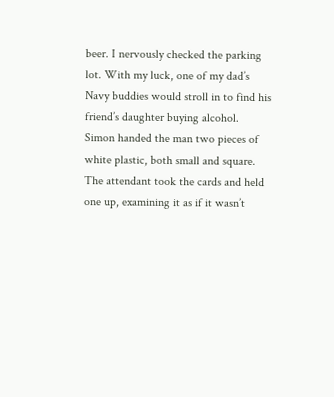beer. I nervously checked the parking lot. With my luck, one of my dad’s Navy buddies would stroll in to find his friend’s daughter buying alcohol.
Simon handed the man two pieces of white plastic, both small and square. The attendant took the cards and held one up, examining it as if it wasn’t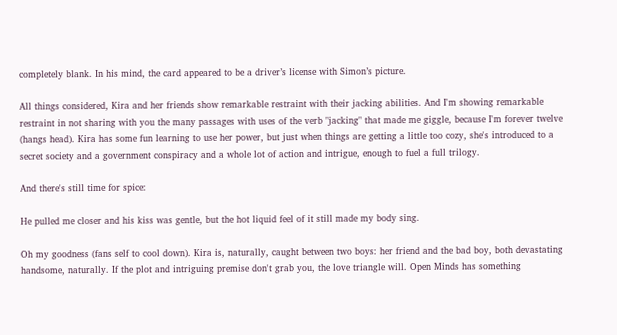completely blank. In his mind, the card appeared to be a driver’s license with Simon’s picture.

All things considered, Kira and her friends show remarkable restraint with their jacking abilities. And I'm showing remarkable restraint in not sharing with you the many passages with uses of the verb "jacking" that made me giggle, because I'm forever twelve (hangs head). Kira has some fun learning to use her power, but just when things are getting a little too cozy, she's introduced to a secret society and a government conspiracy and a whole lot of action and intrigue, enough to fuel a full trilogy.

And there's still time for spice:

He pulled me closer and his kiss was gentle, but the hot liquid feel of it still made my body sing.

Oh my goodness (fans self to cool down). Kira is, naturally, caught between two boys: her friend and the bad boy, both devastating handsome, naturally. If the plot and intriguing premise don't grab you, the love triangle will. Open Minds has something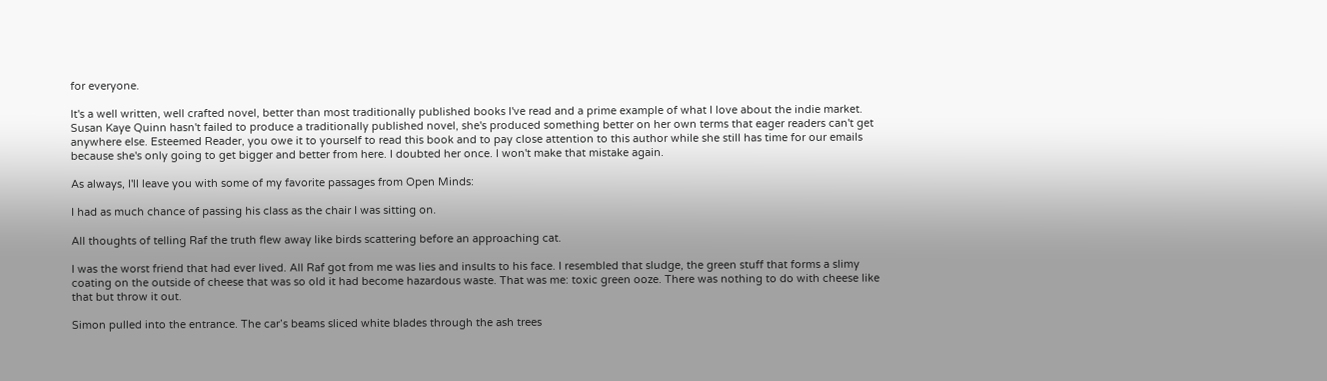for everyone.

It's a well written, well crafted novel, better than most traditionally published books I've read and a prime example of what I love about the indie market. Susan Kaye Quinn hasn't failed to produce a traditionally published novel, she's produced something better on her own terms that eager readers can't get anywhere else. Esteemed Reader, you owe it to yourself to read this book and to pay close attention to this author while she still has time for our emails because she's only going to get bigger and better from here. I doubted her once. I won't make that mistake again.

As always, I'll leave you with some of my favorite passages from Open Minds:

I had as much chance of passing his class as the chair I was sitting on.

All thoughts of telling Raf the truth flew away like birds scattering before an approaching cat.

I was the worst friend that had ever lived. All Raf got from me was lies and insults to his face. I resembled that sludge, the green stuff that forms a slimy coating on the outside of cheese that was so old it had become hazardous waste. That was me: toxic green ooze. There was nothing to do with cheese like that but throw it out.

Simon pulled into the entrance. The car’s beams sliced white blades through the ash trees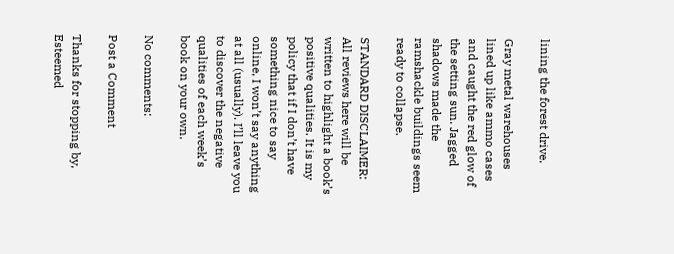lining the forest drive.

Gray metal warehouses lined up like ammo cases and caught the red glow of the setting sun. Jagged shadows made the ramshackle buildings seem ready to collapse.

STANDARD DISCLAIMER: All reviews here will be written to highlight a book’s positive qualities. It is my policy that if I don’t have something nice to say online, I won’t say anything at all (usually). I’ll leave you to discover the negative qualities of each week’s book on your own.

No comments:

Post a Comment

Thanks for stopping by, Esteemed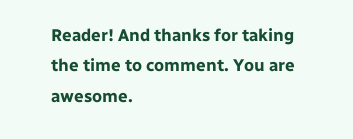Reader! And thanks for taking the time to comment. You are awesome.